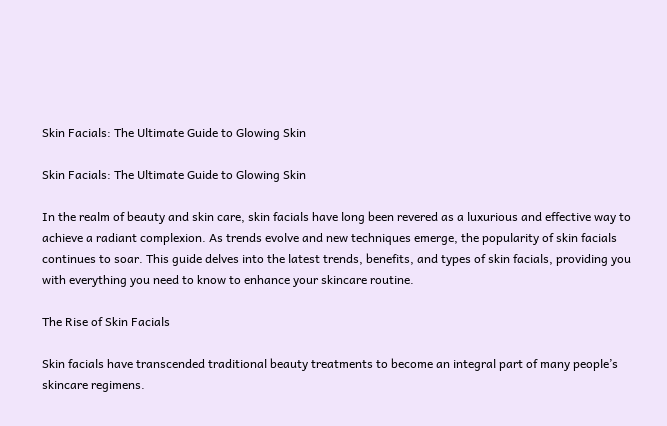Skin Facials: The Ultimate Guide to Glowing Skin

Skin Facials: The Ultimate Guide to Glowing Skin

In the realm of beauty and skin care, skin facials have long been revered as a luxurious and effective way to achieve a radiant complexion. As trends evolve and new techniques emerge, the popularity of skin facials continues to soar. This guide delves into the latest trends, benefits, and types of skin facials, providing you with everything you need to know to enhance your skincare routine.

The Rise of Skin Facials

Skin facials have transcended traditional beauty treatments to become an integral part of many people’s skincare regimens.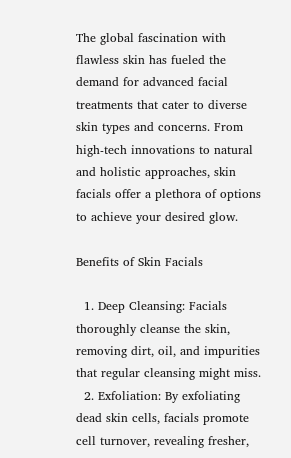The global fascination with flawless skin has fueled the demand for advanced facial treatments that cater to diverse skin types and concerns. From high-tech innovations to natural and holistic approaches, skin facials offer a plethora of options to achieve your desired glow.

Benefits of Skin Facials

  1. Deep Cleansing: Facials thoroughly cleanse the skin, removing dirt, oil, and impurities that regular cleansing might miss.
  2. Exfoliation: By exfoliating dead skin cells, facials promote cell turnover, revealing fresher,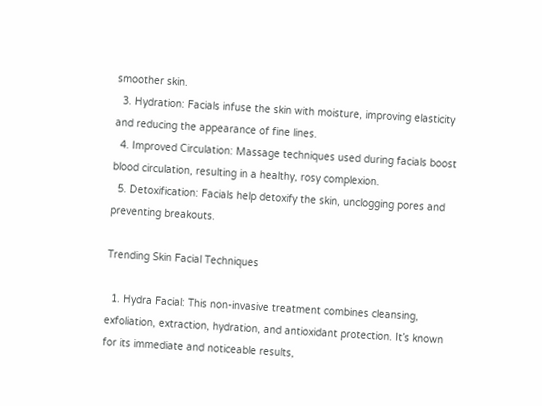smoother skin.
  3. Hydration: Facials infuse the skin with moisture, improving elasticity and reducing the appearance of fine lines.
  4. Improved Circulation: Massage techniques used during facials boost blood circulation, resulting in a healthy, rosy complexion.
  5. Detoxification: Facials help detoxify the skin, unclogging pores and preventing breakouts.

Trending Skin Facial Techniques

  1. Hydra Facial: This non-invasive treatment combines cleansing, exfoliation, extraction, hydration, and antioxidant protection. It’s known for its immediate and noticeable results,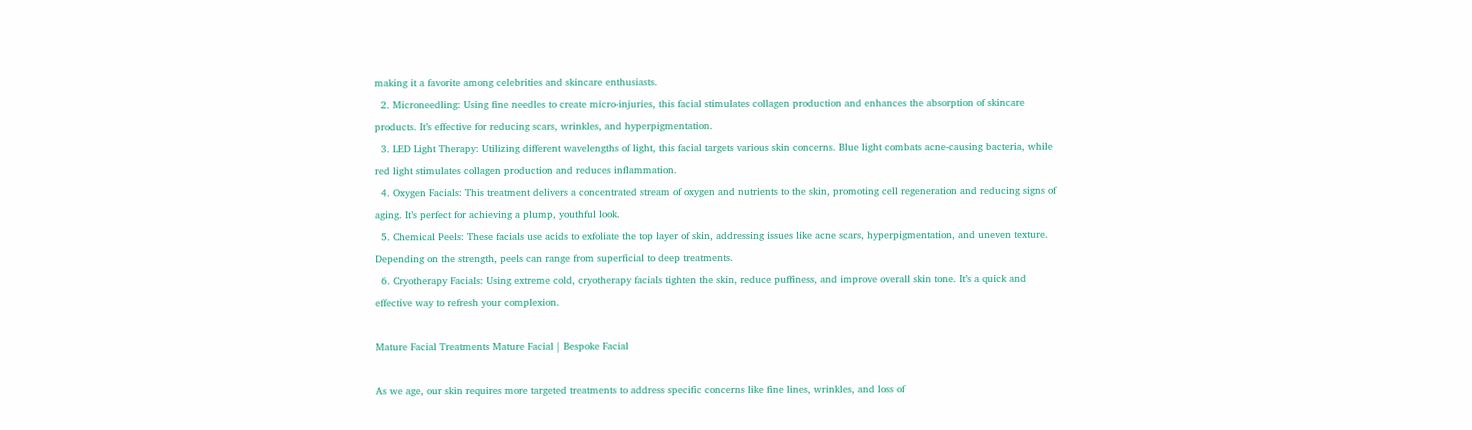making it a favorite among celebrities and skincare enthusiasts.
  2. Microneedling: Using fine needles to create micro-injuries, this facial stimulates collagen production and enhances the absorption of skincare products. It’s effective for reducing scars, wrinkles, and hyperpigmentation.
  3. LED Light Therapy: Utilizing different wavelengths of light, this facial targets various skin concerns. Blue light combats acne-causing bacteria, while red light stimulates collagen production and reduces inflammation.
  4. Oxygen Facials: This treatment delivers a concentrated stream of oxygen and nutrients to the skin, promoting cell regeneration and reducing signs of aging. It’s perfect for achieving a plump, youthful look.
  5. Chemical Peels: These facials use acids to exfoliate the top layer of skin, addressing issues like acne scars, hyperpigmentation, and uneven texture. Depending on the strength, peels can range from superficial to deep treatments.
  6. Cryotherapy Facials: Using extreme cold, cryotherapy facials tighten the skin, reduce puffiness, and improve overall skin tone. It’s a quick and effective way to refresh your complexion.

Mature Facial Treatments Mature Facial | Bespoke Facial

As we age, our skin requires more targeted treatments to address specific concerns like fine lines, wrinkles, and loss of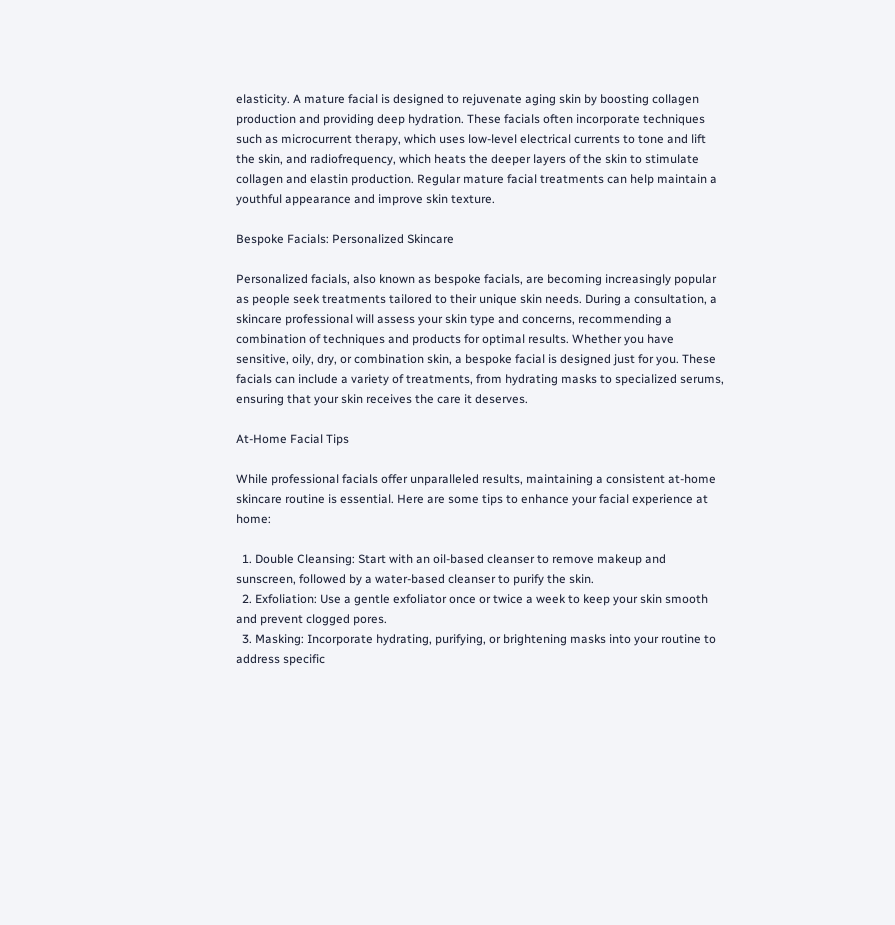elasticity. A mature facial is designed to rejuvenate aging skin by boosting collagen production and providing deep hydration. These facials often incorporate techniques such as microcurrent therapy, which uses low-level electrical currents to tone and lift the skin, and radiofrequency, which heats the deeper layers of the skin to stimulate collagen and elastin production. Regular mature facial treatments can help maintain a youthful appearance and improve skin texture.

Bespoke Facials: Personalized Skincare

Personalized facials, also known as bespoke facials, are becoming increasingly popular as people seek treatments tailored to their unique skin needs. During a consultation, a skincare professional will assess your skin type and concerns, recommending a combination of techniques and products for optimal results. Whether you have sensitive, oily, dry, or combination skin, a bespoke facial is designed just for you. These facials can include a variety of treatments, from hydrating masks to specialized serums, ensuring that your skin receives the care it deserves.

At-Home Facial Tips

While professional facials offer unparalleled results, maintaining a consistent at-home skincare routine is essential. Here are some tips to enhance your facial experience at home:

  1. Double Cleansing: Start with an oil-based cleanser to remove makeup and sunscreen, followed by a water-based cleanser to purify the skin.
  2. Exfoliation: Use a gentle exfoliator once or twice a week to keep your skin smooth and prevent clogged pores.
  3. Masking: Incorporate hydrating, purifying, or brightening masks into your routine to address specific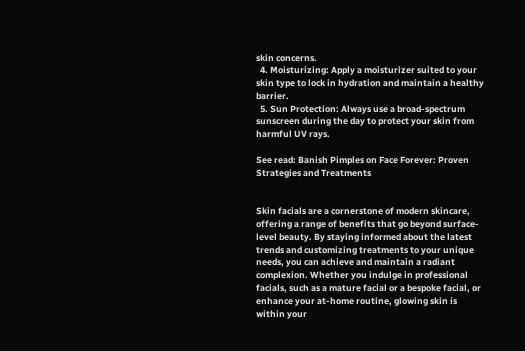skin concerns.
  4. Moisturizing: Apply a moisturizer suited to your skin type to lock in hydration and maintain a healthy barrier.
  5. Sun Protection: Always use a broad-spectrum sunscreen during the day to protect your skin from harmful UV rays.

See read: Banish Pimples on Face Forever: Proven Strategies and Treatments


Skin facials are a cornerstone of modern skincare, offering a range of benefits that go beyond surface-level beauty. By staying informed about the latest trends and customizing treatments to your unique needs, you can achieve and maintain a radiant complexion. Whether you indulge in professional facials, such as a mature facial or a bespoke facial, or enhance your at-home routine, glowing skin is within your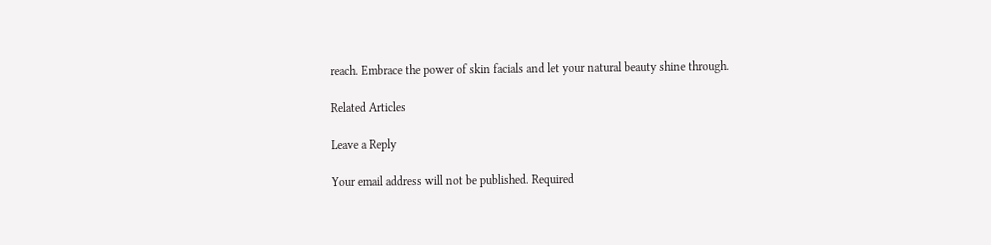reach. Embrace the power of skin facials and let your natural beauty shine through.

Related Articles

Leave a Reply

Your email address will not be published. Required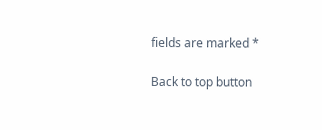fields are marked *

Back to top button